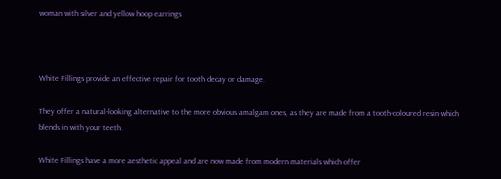woman with silver and yellow hoop earrings



White Fillings provide an effective repair for tooth decay or damage.

They offer a natural-looking alternative to the more obvious amalgam ones, as they are made from a tooth-coloured resin which blends in with your teeth.

White Fillings have a more aesthetic appeal and are now made from modern materials which offer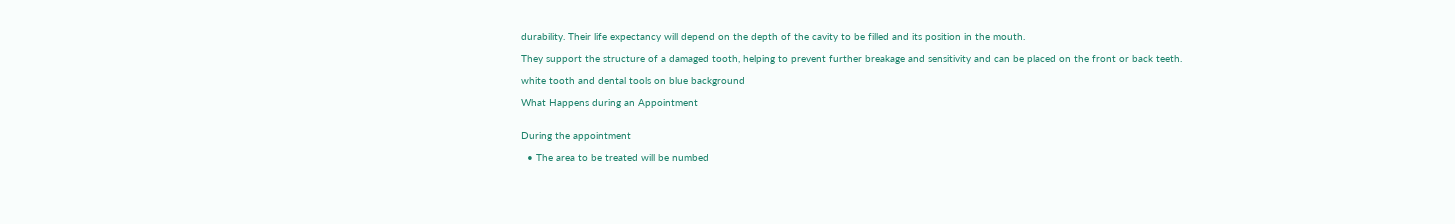durability. Their life expectancy will depend on the depth of the cavity to be filled and its position in the mouth.

They support the structure of a damaged tooth, helping to prevent further breakage and sensitivity and can be placed on the front or back teeth.

white tooth and dental tools on blue background

What Happens during an Appointment


During the appointment

  • The area to be treated will be numbed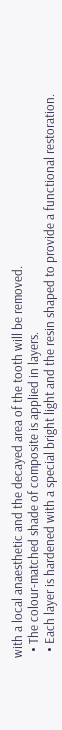with a local anaesthetic and the decayed area of the tooth will be removed.
  • The colour-matched shade of composite is applied in layers.
  • Each layer is hardened with a special bright light and the resin shaped to provide a functional restoration.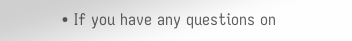• If you have any questions on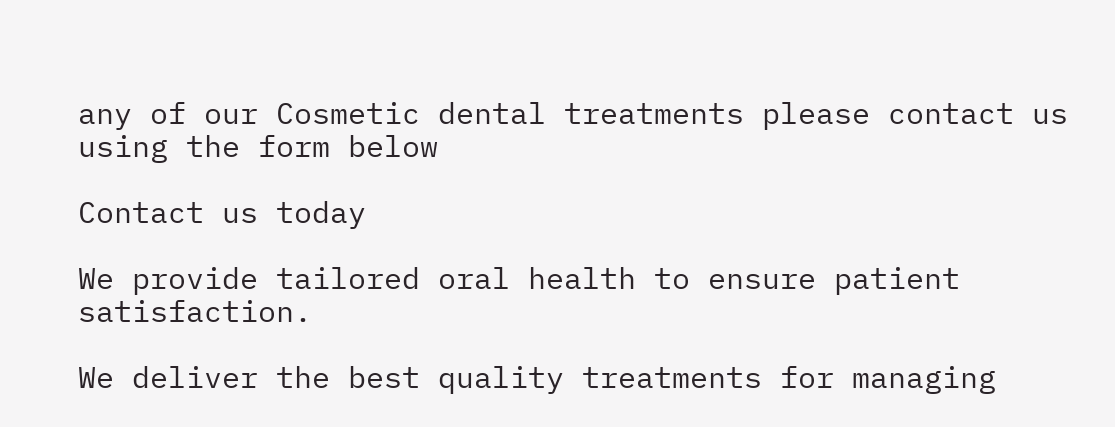any of our Cosmetic dental treatments please contact us using the form below

Contact us today

We provide tailored oral health to ensure patient satisfaction.

We deliver the best quality treatments for managing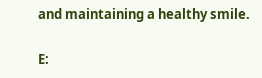and maintaining a healthy smile.

E: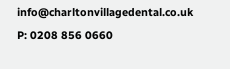info@charltonvillagedental.co.uk
P: 0208 856 0660